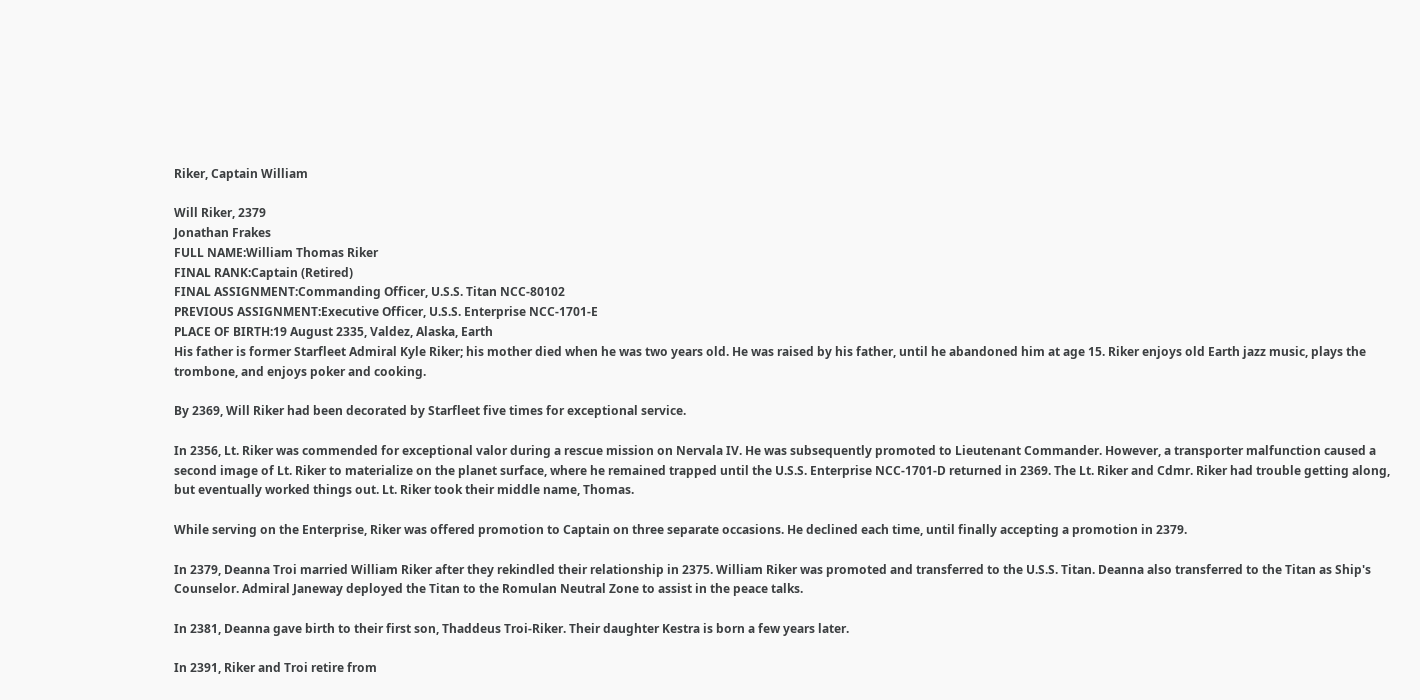Riker, Captain William

Will Riker, 2379
Jonathan Frakes
FULL NAME:William Thomas Riker
FINAL RANK:Captain (Retired)
FINAL ASSIGNMENT:Commanding Officer, U.S.S. Titan NCC-80102
PREVIOUS ASSIGNMENT:Executive Officer, U.S.S. Enterprise NCC-1701-E
PLACE OF BIRTH:19 August 2335, Valdez, Alaska, Earth
His father is former Starfleet Admiral Kyle Riker; his mother died when he was two years old. He was raised by his father, until he abandoned him at age 15. Riker enjoys old Earth jazz music, plays the trombone, and enjoys poker and cooking.

By 2369, Will Riker had been decorated by Starfleet five times for exceptional service.

In 2356, Lt. Riker was commended for exceptional valor during a rescue mission on Nervala IV. He was subsequently promoted to Lieutenant Commander. However, a transporter malfunction caused a second image of Lt. Riker to materialize on the planet surface, where he remained trapped until the U.S.S. Enterprise NCC-1701-D returned in 2369. The Lt. Riker and Cdmr. Riker had trouble getting along, but eventually worked things out. Lt. Riker took their middle name, Thomas.

While serving on the Enterprise, Riker was offered promotion to Captain on three separate occasions. He declined each time, until finally accepting a promotion in 2379.

In 2379, Deanna Troi married William Riker after they rekindled their relationship in 2375. William Riker was promoted and transferred to the U.S.S. Titan. Deanna also transferred to the Titan as Ship's Counselor. Admiral Janeway deployed the Titan to the Romulan Neutral Zone to assist in the peace talks.

In 2381, Deanna gave birth to their first son, Thaddeus Troi-Riker. Their daughter Kestra is born a few years later.

In 2391, Riker and Troi retire from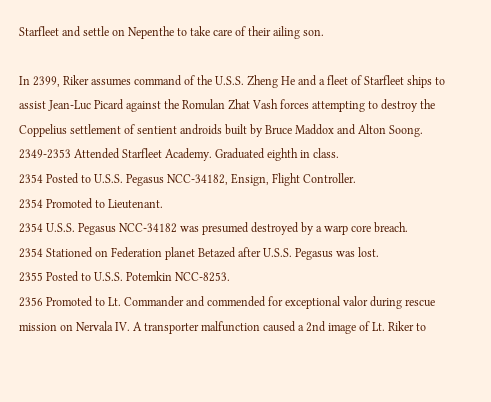Starfleet and settle on Nepenthe to take care of their ailing son.

In 2399, Riker assumes command of the U.S.S. Zheng He and a fleet of Starfleet ships to assist Jean-Luc Picard against the Romulan Zhat Vash forces attempting to destroy the Coppelius settlement of sentient androids built by Bruce Maddox and Alton Soong.
2349-2353 Attended Starfleet Academy. Graduated eighth in class.
2354 Posted to U.S.S. Pegasus NCC-34182, Ensign, Flight Controller.
2354 Promoted to Lieutenant.
2354 U.S.S. Pegasus NCC-34182 was presumed destroyed by a warp core breach.
2354 Stationed on Federation planet Betazed after U.S.S. Pegasus was lost.
2355 Posted to U.S.S. Potemkin NCC-8253.
2356 Promoted to Lt. Commander and commended for exceptional valor during rescue mission on Nervala IV. A transporter malfunction caused a 2nd image of Lt. Riker to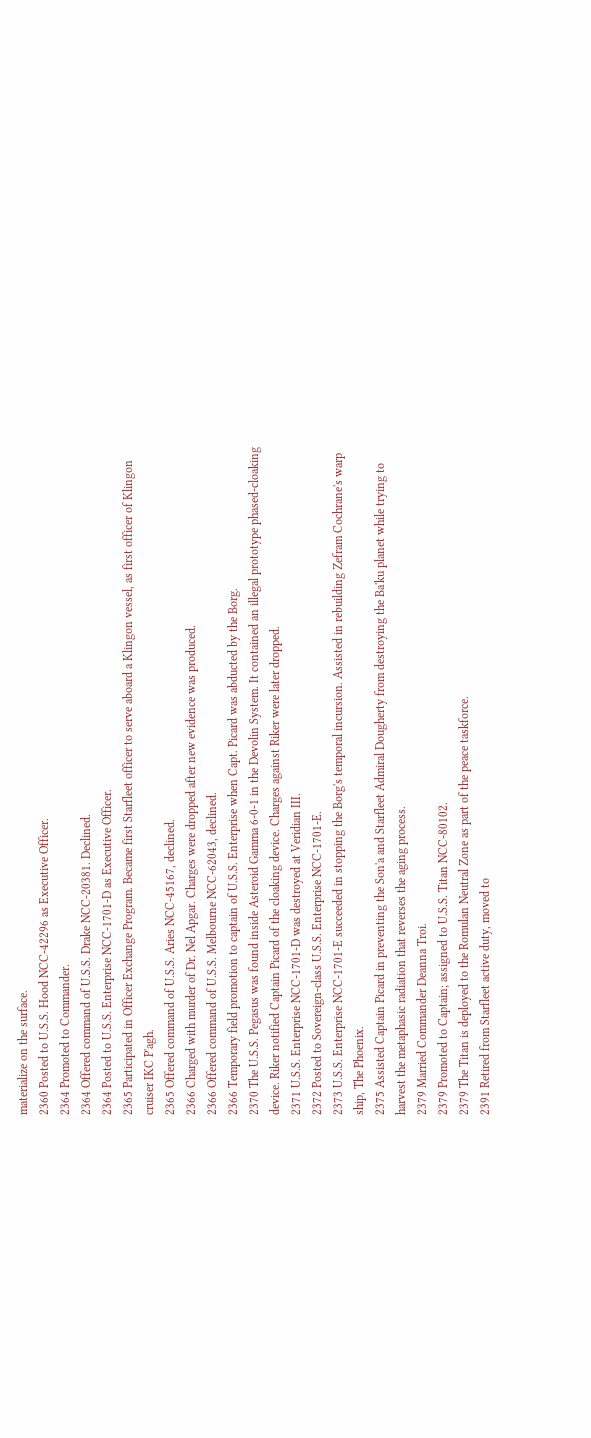materialize on the surface.
2360 Posted to U.S.S. Hood NCC-42296 as Executive Officer.
2364 Promoted to Commander.
2364 Offered command of U.S.S. Drake NCC-20381. Declined.
2364 Posted to U.S.S. Enterprise NCC-1701-D as Executive Officer.
2365 Participated in Officer Exchange Program. Became first Starfleet officer to serve aboard a Klingon vessel, as first officer of Klingon cruiser IKC P'agh.
2365 Offered command of U.S.S. Aries NCC-45167, declined.
2366 Charged with murder of Dr. Nel Apgar. Charges were dropped after new evidence was produced.
2366 Offered command of U.S.S. Melbourne NCC-62043, declined.
2366 Temporary field promotion to captain of U.S.S. Enterprise when Capt. Picard was abducted by the Borg.
2370 The U.S.S. Pegasus was found inside Asteroid Gamma 6-0-1 in the Devolin System. It contained an illegal prototype phased-cloaking device. Riker notified Captain Picard of the cloaking device. Charges against Riker were later dropped.
2371 U.S.S. Enterprise NCC-1701-D was destroyed at Veridian III.
2372 Posted to Sovereign-class U.S.S. Enterprise NCC-1701-E.
2373 U.S.S. Enterprise NCC-1701-E succeeded in stopping the Borg's temporal incursion. Assisted in rebuilding Zefram Cochrane's warp ship, The Phoenix.
2375 Assisted Captain Picard in preventing the Son'a and Starfleet Admiral Dougherty from destroying the Ba'ku planet while trying to harvest the metaphasic radiation that reverses the aging process.
2379 Married Commander Deanna Troi.
2379 Promoted to Captain; assigned to U.S.S. Titan NCC-80102.
2379 The Titan is deployed to the Romulan Neutral Zone as part of the peace taskforce.
2391 Retired from Starfleet active duty, moved to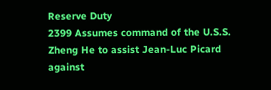Reserve Duty
2399 Assumes command of the U.S.S. Zheng He to assist Jean-Luc Picard against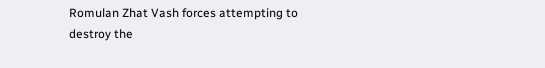Romulan Zhat Vash forces attempting to destroy the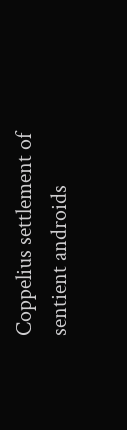Coppelius settlement of sentient androids